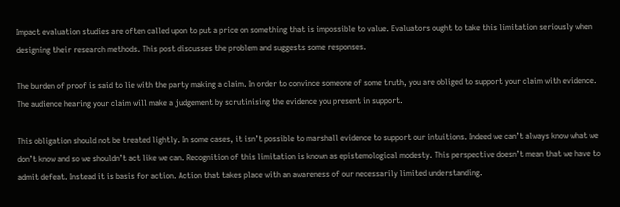Impact evaluation studies are often called upon to put a price on something that is impossible to value. Evaluators ought to take this limitation seriously when designing their research methods. This post discusses the problem and suggests some responses.

The burden of proof is said to lie with the party making a claim. In order to convince someone of some truth, you are obliged to support your claim with evidence. The audience hearing your claim will make a judgement by scrutinising the evidence you present in support.

This obligation should not be treated lightly. In some cases, it isn’t possible to marshall evidence to support our intuitions. Indeed we can’t always know what we don’t know and so we shouldn’t act like we can. Recognition of this limitation is known as epistemological modesty. This perspective doesn’t mean that we have to admit defeat. Instead it is basis for action. Action that takes place with an awareness of our necessarily limited understanding.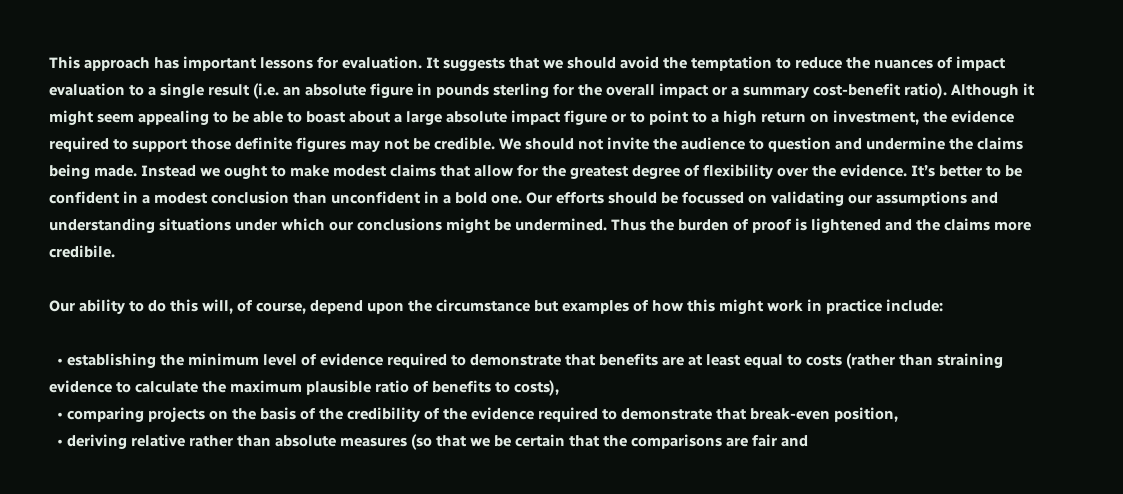This approach has important lessons for evaluation. It suggests that we should avoid the temptation to reduce the nuances of impact evaluation to a single result (i.e. an absolute figure in pounds sterling for the overall impact or a summary cost-benefit ratio). Although it might seem appealing to be able to boast about a large absolute impact figure or to point to a high return on investment, the evidence required to support those definite figures may not be credible. We should not invite the audience to question and undermine the claims being made. Instead we ought to make modest claims that allow for the greatest degree of flexibility over the evidence. It’s better to be confident in a modest conclusion than unconfident in a bold one. Our efforts should be focussed on validating our assumptions and understanding situations under which our conclusions might be undermined. Thus the burden of proof is lightened and the claims more credibile.

Our ability to do this will, of course, depend upon the circumstance but examples of how this might work in practice include:

  • establishing the minimum level of evidence required to demonstrate that benefits are at least equal to costs (rather than straining evidence to calculate the maximum plausible ratio of benefits to costs),
  • comparing projects on the basis of the credibility of the evidence required to demonstrate that break-even position,
  • deriving relative rather than absolute measures (so that we be certain that the comparisons are fair and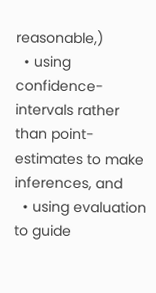reasonable,)
  • using confidence-intervals rather than point-estimates to make inferences, and
  • using evaluation to guide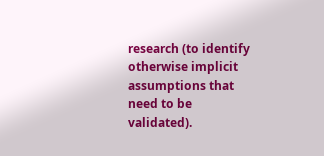research (to identify otherwise implicit assumptions that need to be validated).